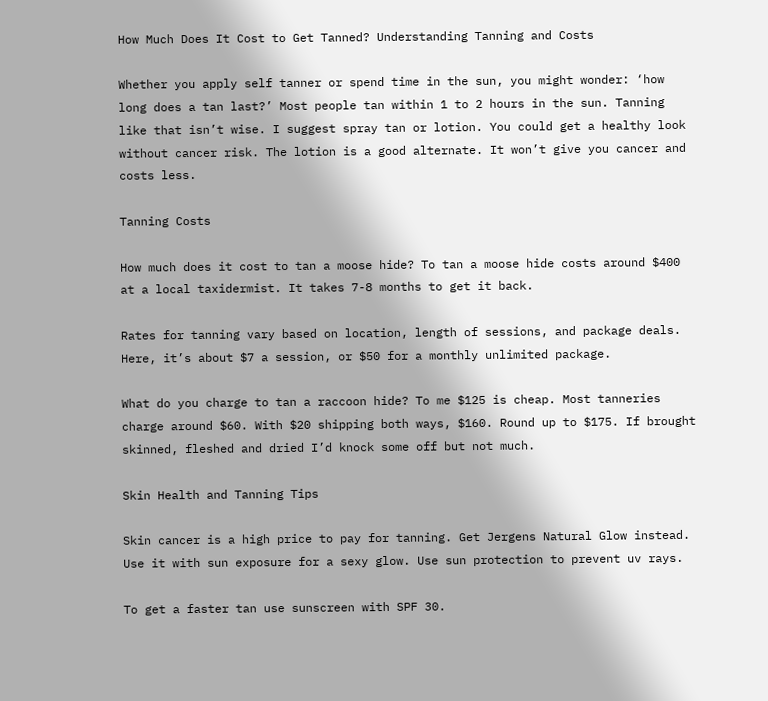How Much Does It Cost to Get Tanned? Understanding Tanning and Costs

Whether you apply self tanner or spend time in the sun, you might wonder: ‘how long does a tan last?’ Most people tan within 1 to 2 hours in the sun. Tanning like that isn’t wise. I suggest spray tan or lotion. You could get a healthy look without cancer risk. The lotion is a good alternate. It won’t give you cancer and costs less.

Tanning Costs

How much does it cost to tan a moose hide? To tan a moose hide costs around $400 at a local taxidermist. It takes 7-8 months to get it back.

Rates for tanning vary based on location, length of sessions, and package deals. Here, it’s about $7 a session, or $50 for a monthly unlimited package.

What do you charge to tan a raccoon hide? To me $125 is cheap. Most tanneries charge around $60. With $20 shipping both ways, $160. Round up to $175. If brought skinned, fleshed and dried I’d knock some off but not much.

Skin Health and Tanning Tips

Skin cancer is a high price to pay for tanning. Get Jergens Natural Glow instead. Use it with sun exposure for a sexy glow. Use sun protection to prevent uv rays.

To get a faster tan use sunscreen with SPF 30.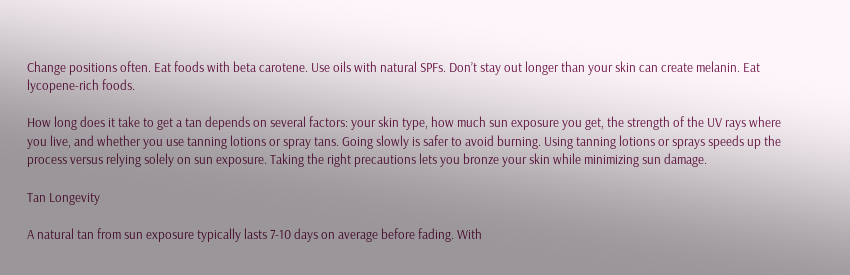Change positions often. Eat foods with beta carotene. Use oils with natural SPFs. Don’t stay out longer than your skin can create melanin. Eat lycopene-rich foods.

How long does it take to get a tan depends on several factors: your skin type, how much sun exposure you get, the strength of the UV rays where you live, and whether you use tanning lotions or spray tans. Going slowly is safer to avoid burning. Using tanning lotions or sprays speeds up the process versus relying solely on sun exposure. Taking the right precautions lets you bronze your skin while minimizing sun damage.

Tan Longevity

A natural tan from sun exposure typically lasts 7-10 days on average before fading. With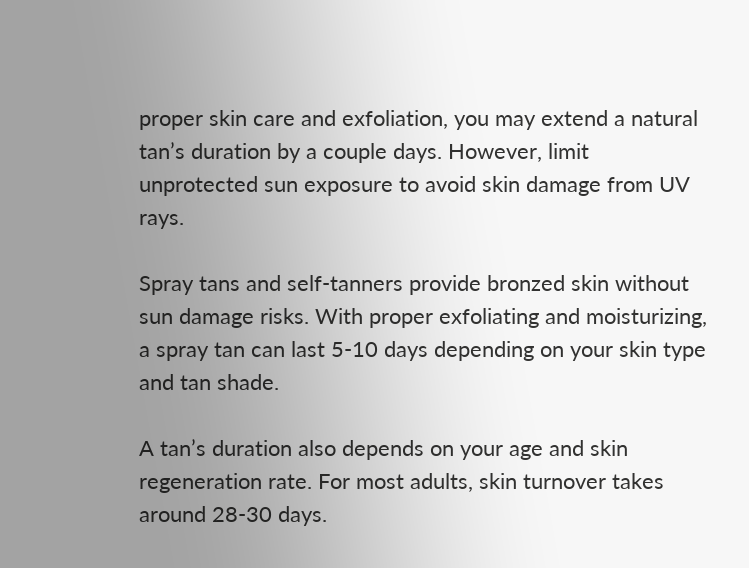proper skin care and exfoliation, you may extend a natural tan’s duration by a couple days. However, limit unprotected sun exposure to avoid skin damage from UV rays.

Spray tans and self-tanners provide bronzed skin without sun damage risks. With proper exfoliating and moisturizing, a spray tan can last 5-10 days depending on your skin type and tan shade.

A tan’s duration also depends on your age and skin regeneration rate. For most adults, skin turnover takes around 28-30 days.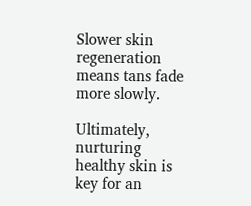Slower skin regeneration means tans fade more slowly.

Ultimately, nurturing healthy skin is key for an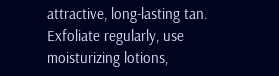attractive, long-lasting tan. Exfoliate regularly, use moisturizing lotions,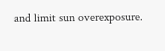and limit sun overexposure.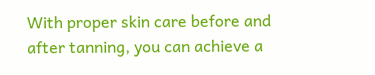With proper skin care before and after tanning, you can achieve a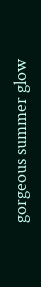gorgeous summer glow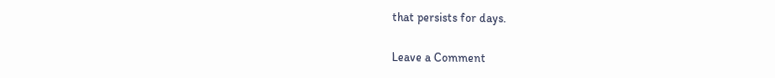that persists for days.

Leave a Comment